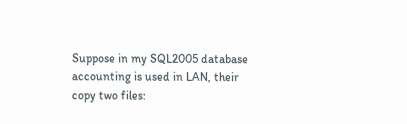Suppose in my SQL2005 database accounting is used in LAN, their copy two files: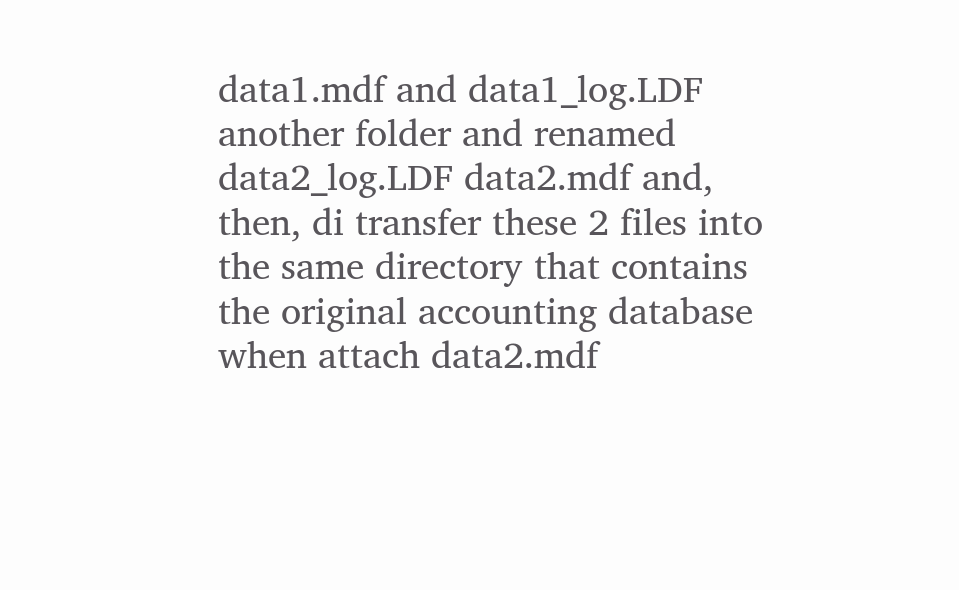data1.mdf and data1_log.LDF another folder and renamed data2_log.LDF data2.mdf and, then, di transfer these 2 files into the same directory that contains the original accounting database when attach data2.mdf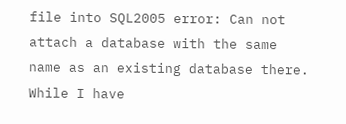file into SQL2005 error: Can not attach a database with the same name as an existing database there. While I have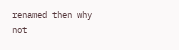renamed then why not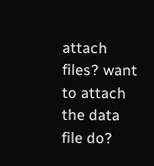attach files? want to attach the data file do?